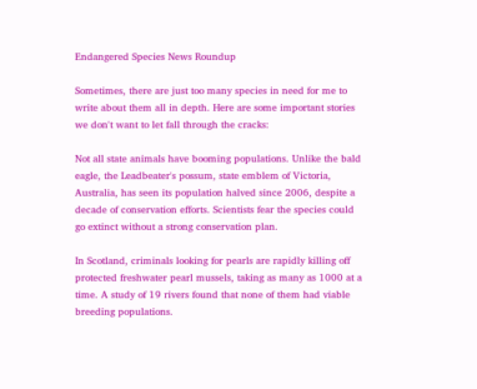Endangered Species News Roundup

Sometimes, there are just too many species in need for me to write about them all in depth. Here are some important stories we don't want to let fall through the cracks:

Not all state animals have booming populations. Unlike the bald eagle, the Leadbeater's possum, state emblem of Victoria, Australia, has seen its population halved since 2006, despite a decade of conservation efforts. Scientists fear the species could go extinct without a strong conservation plan.

In Scotland, criminals looking for pearls are rapidly killing off protected freshwater pearl mussels, taking as many as 1000 at a time. A study of 19 rivers found that none of them had viable breeding populations.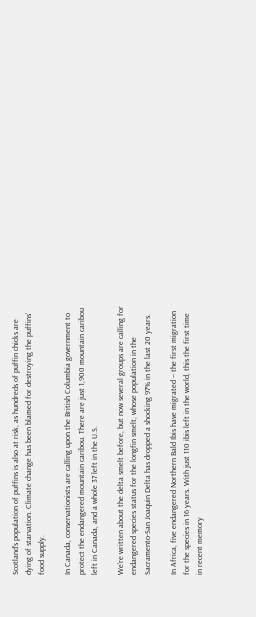Scotland's population of puffins is also at risk, as hundreds of puffin chicks are dying of starvation. Climate change has been blamed for destroying the puffins' food supply.

In Canada, conservationists are calling upon the British Columbia government to protect the endangered mountain caribou. There are just 1,900 mountain caribou left in Canada, and a whole 37 left in the U.S.

We're written about the delta smelt before, but now several groups are calling for endangered species status for the longfin smelt, whose population in the Sacramento-San Joaquin Delta has dropped a shocking 97% in the last 20 years.

In Africa, five endangered Northern Bald Ibis have migrated -- the first migration for the species in 16 years. With just 110 ibis left in the world, this the first time in recent memory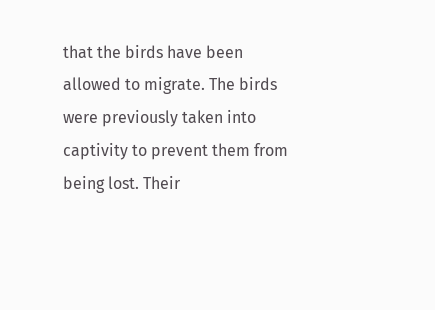that the birds have been allowed to migrate. The birds were previously taken into captivity to prevent them from being lost. Their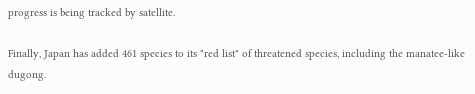progress is being tracked by satellite.

Finally, Japan has added 461 species to its "red list" of threatened species, including the manatee-like dugong.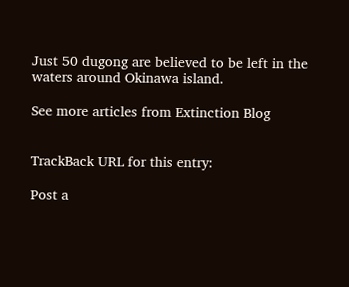Just 50 dugong are believed to be left in the waters around Okinawa island.

See more articles from Extinction Blog


TrackBack URL for this entry:

Post a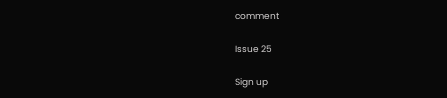comment

Issue 25

Sign up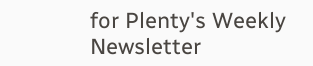for Plenty's Weekly Newsletter